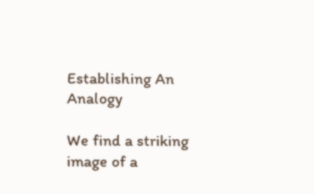Establishing An Analogy

We find a striking image of a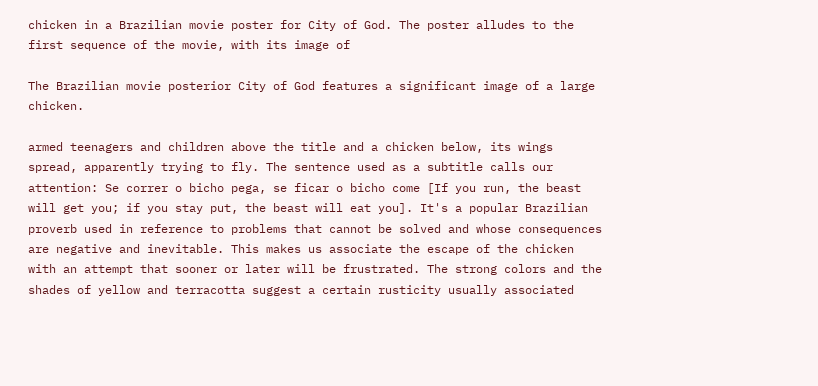chicken in a Brazilian movie poster for City of God. The poster alludes to the first sequence of the movie, with its image of

The Brazilian movie posterior City of God features a significant image of a large chicken.

armed teenagers and children above the title and a chicken below, its wings spread, apparently trying to fly. The sentence used as a subtitle calls our attention: Se correr o bicho pega, se ficar o bicho come [If you run, the beast will get you; if you stay put, the beast will eat you]. It's a popular Brazilian proverb used in reference to problems that cannot be solved and whose consequences are negative and inevitable. This makes us associate the escape of the chicken with an attempt that sooner or later will be frustrated. The strong colors and the shades of yellow and terracotta suggest a certain rusticity usually associated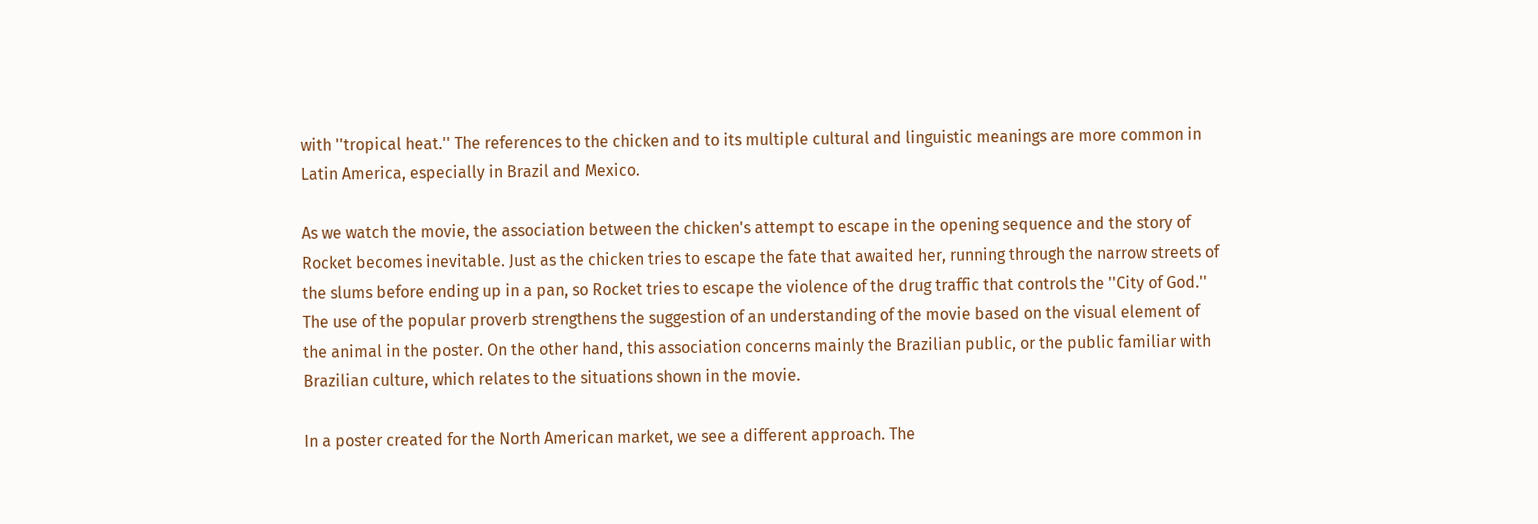with ''tropical heat.'' The references to the chicken and to its multiple cultural and linguistic meanings are more common in Latin America, especially in Brazil and Mexico.

As we watch the movie, the association between the chicken's attempt to escape in the opening sequence and the story of Rocket becomes inevitable. Just as the chicken tries to escape the fate that awaited her, running through the narrow streets of the slums before ending up in a pan, so Rocket tries to escape the violence of the drug traffic that controls the ''City of God.'' The use of the popular proverb strengthens the suggestion of an understanding of the movie based on the visual element of the animal in the poster. On the other hand, this association concerns mainly the Brazilian public, or the public familiar with Brazilian culture, which relates to the situations shown in the movie.

In a poster created for the North American market, we see a different approach. The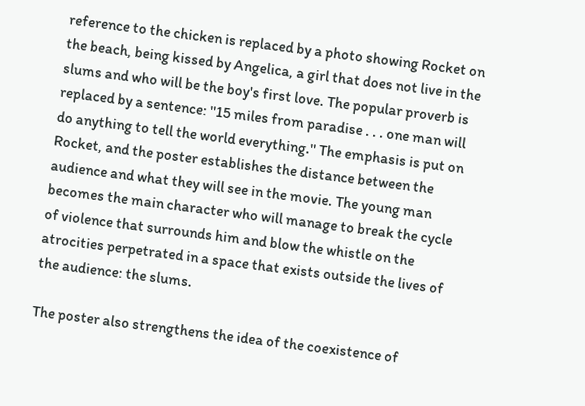reference to the chicken is replaced by a photo showing Rocket on the beach, being kissed by Angelica, a girl that does not live in the slums and who will be the boy's first love. The popular proverb is replaced by a sentence: ''15 miles from paradise . . . one man will do anything to tell the world everything.'' The emphasis is put on Rocket, and the poster establishes the distance between the audience and what they will see in the movie. The young man becomes the main character who will manage to break the cycle of violence that surrounds him and blow the whistle on the atrocities perpetrated in a space that exists outside the lives of the audience: the slums.

The poster also strengthens the idea of the coexistence of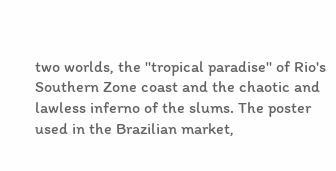two worlds, the ''tropical paradise'' of Rio's Southern Zone coast and the chaotic and lawless inferno of the slums. The poster used in the Brazilian market,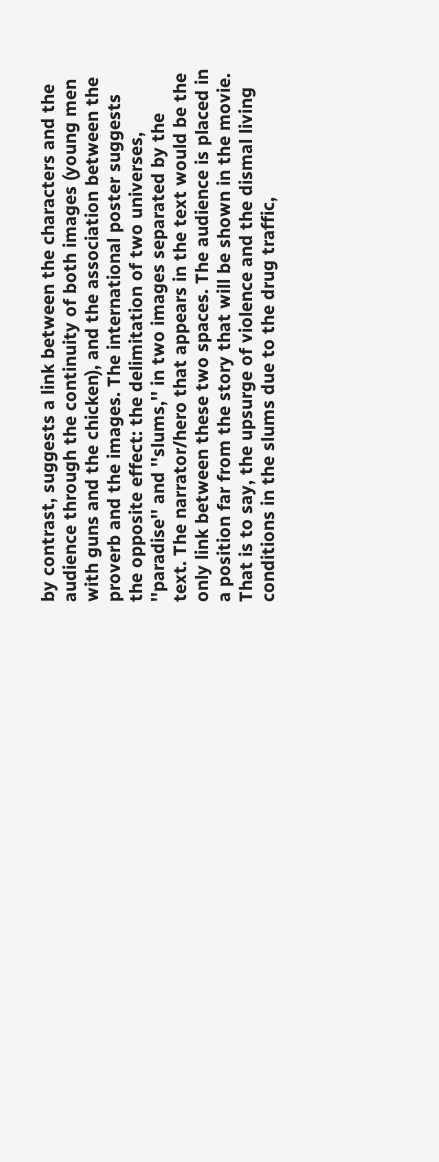by contrast, suggests a link between the characters and the audience through the continuity of both images (young men with guns and the chicken), and the association between the proverb and the images. The international poster suggests the opposite effect: the delimitation of two universes, ''paradise'' and ''slums,'' in two images separated by the text. The narrator/hero that appears in the text would be the only link between these two spaces. The audience is placed in a position far from the story that will be shown in the movie. That is to say, the upsurge of violence and the dismal living conditions in the slums due to the drug traffic,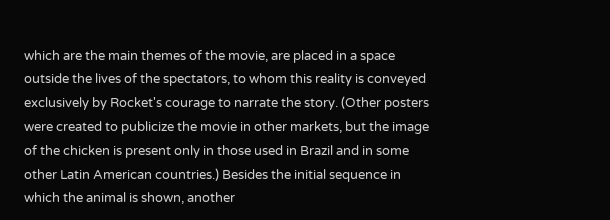which are the main themes of the movie, are placed in a space outside the lives of the spectators, to whom this reality is conveyed exclusively by Rocket's courage to narrate the story. (Other posters were created to publicize the movie in other markets, but the image of the chicken is present only in those used in Brazil and in some other Latin American countries.) Besides the initial sequence in which the animal is shown, another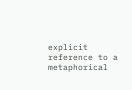explicit reference to a metaphorical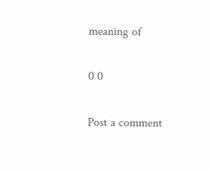meaning of

0 0

Post a comment